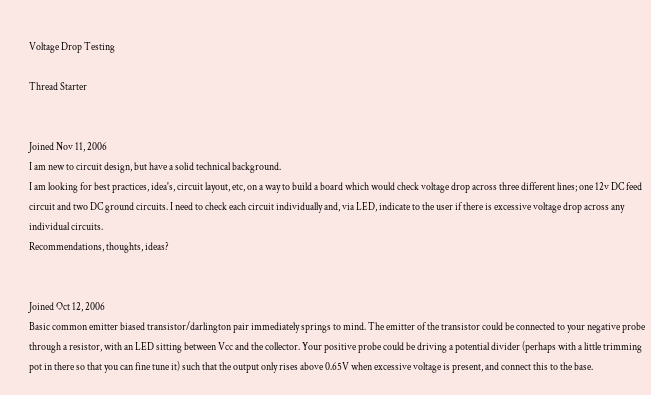Voltage Drop Testing

Thread Starter


Joined Nov 11, 2006
I am new to circuit design, but have a solid technical background.
I am looking for best practices, idea's, circuit layout, etc, on a way to build a board which would check voltage drop across three different lines; one 12v DC feed circuit and two DC ground circuits. I need to check each circuit individually and, via LED, indicate to the user if there is excessive voltage drop across any individual circuits.
Recommendations, thoughts, ideas?


Joined Oct 12, 2006
Basic common emitter biased transistor/darlington pair immediately springs to mind. The emitter of the transistor could be connected to your negative probe through a resistor, with an LED sitting between Vcc and the collector. Your positive probe could be driving a potential divider (perhaps with a little trimming pot in there so that you can fine tune it) such that the output only rises above 0.65V when excessive voltage is present, and connect this to the base.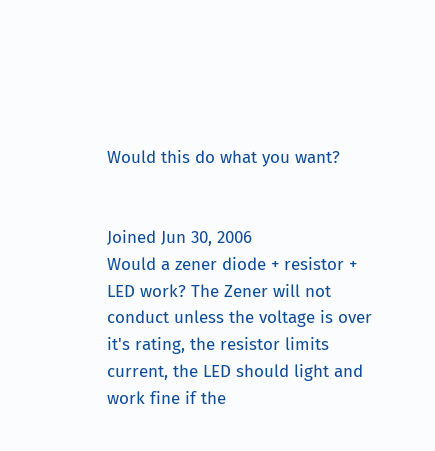Would this do what you want?


Joined Jun 30, 2006
Would a zener diode + resistor + LED work? The Zener will not conduct unless the voltage is over it's rating, the resistor limits current, the LED should light and work fine if the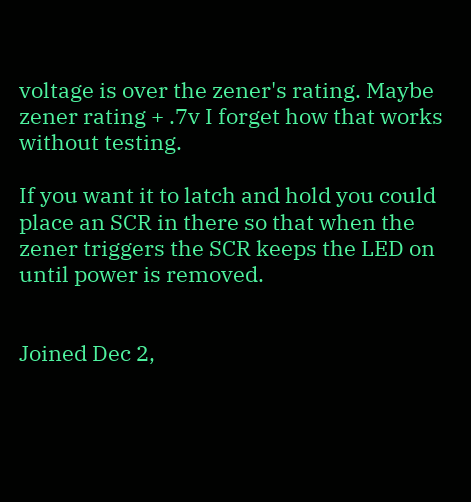voltage is over the zener's rating. Maybe zener rating + .7v I forget how that works without testing.

If you want it to latch and hold you could place an SCR in there so that when the zener triggers the SCR keeps the LED on until power is removed.


Joined Dec 2,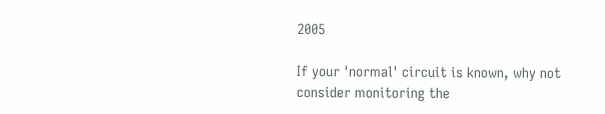2005

If your 'normal' circuit is known, why not consider monitoring the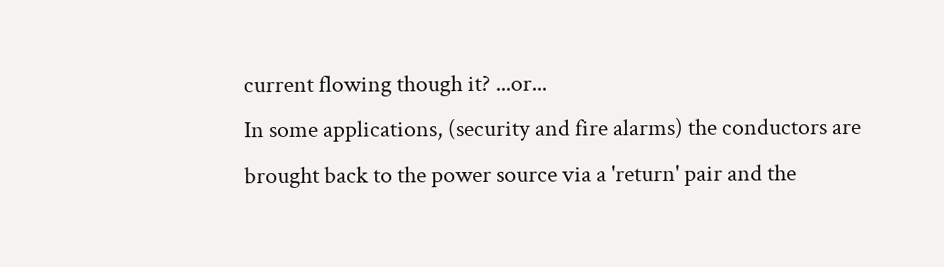current flowing though it? ...or...
In some applications, (security and fire alarms) the conductors are brought back to the power source via a 'return' pair and the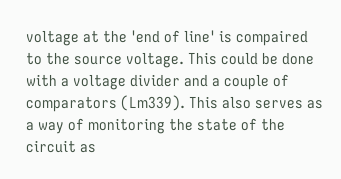voltage at the 'end of line' is compaired to the source voltage. This could be done with a voltage divider and a couple of comparators (Lm339). This also serves as a way of monitoring the state of the circuit as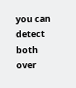you can detect both over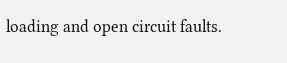loading and open circuit faults.